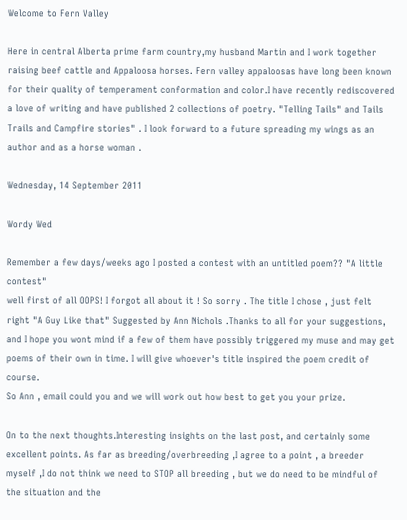Welcome to Fern Valley

Here in central Alberta prime farm country,my husband Martin and I work together raising beef cattle and Appaloosa horses. Fern valley appaloosas have long been known for their quality of temperament conformation and color.I have recently rediscovered a love of writing and have published 2 collections of poetry. "Telling Tails" and Tails Trails and Campfire stories" . I look forward to a future spreading my wings as an author and as a horse woman .

Wednesday, 14 September 2011

Wordy Wed

Remember a few days/weeks ago I posted a contest with an untitled poem?? "A little contest"
well first of all OOPS! I forgot all about it ! So sorry . The title I chose , just felt right "A Guy Like that" Suggested by Ann Nichols .Thanks to all for your suggestions, and I hope you wont mind if a few of them have possibly triggered my muse and may get poems of their own in time. I will give whoever's title inspired the poem credit of course.
So Ann , email could you and we will work out how best to get you your prize.

On to the next thoughts.Interesting insights on the last post, and certainly some excellent points. As far as breeding/overbreeding ,I agree to a point , a breeder myself ,I do not think we need to STOP all breeding , but we do need to be mindful of the situation and the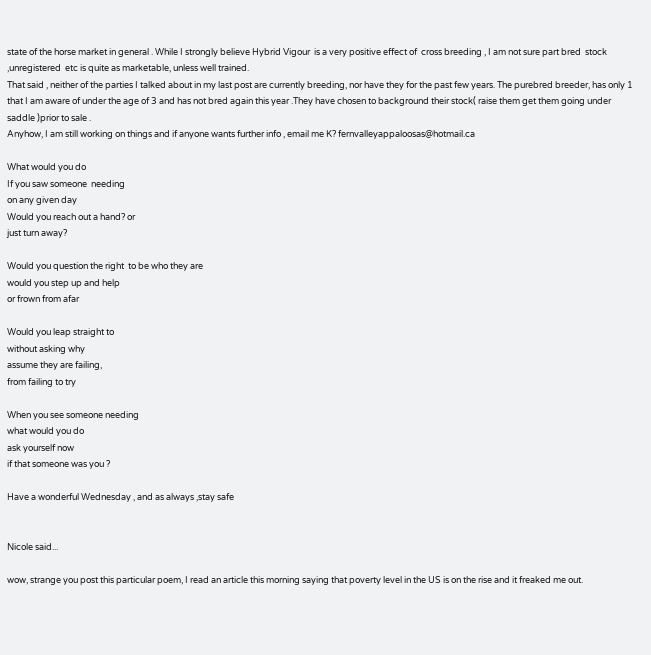state of the horse market in general . While I strongly believe Hybrid Vigour  is a very positive effect of  cross breeding , I am not sure part bred  stock ,unregistered  etc is quite as marketable, unless well trained.
That said , neither of the parties I talked about in my last post are currently breeding, nor have they for the past few years. The purebred breeder, has only 1 that I am aware of under the age of 3 and has not bred again this year .They have chosen to background their stock( raise them get them going under saddle )prior to sale .
Anyhow, I am still working on things and if anyone wants further info , email me K? fernvalleyappaloosas@hotmail.ca

What would you do
If you saw someone  needing
on any given day
Would you reach out a hand? or
just turn away?

Would you question the right  to be who they are
would you step up and help
or frown from afar

Would you leap straight to
without asking why
assume they are failing,
from failing to try

When you see someone needing
what would you do
ask yourself now
if that someone was you ?

Have a wonderful Wednesday , and as always ,stay safe


Nicole said...

wow, strange you post this particular poem, I read an article this morning saying that poverty level in the US is on the rise and it freaked me out.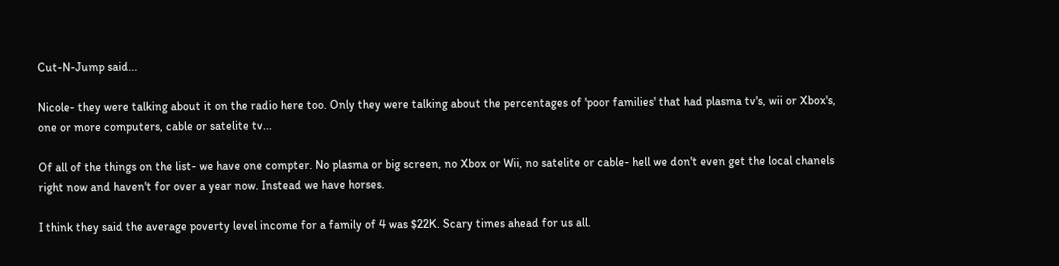Cut-N-Jump said...

Nicole- they were talking about it on the radio here too. Only they were talking about the percentages of 'poor families' that had plasma tv's, wii or Xbox's, one or more computers, cable or satelite tv...

Of all of the things on the list- we have one compter. No plasma or big screen, no Xbox or Wii, no satelite or cable- hell we don't even get the local chanels right now and haven't for over a year now. Instead we have horses.

I think they said the average poverty level income for a family of 4 was $22K. Scary times ahead for us all.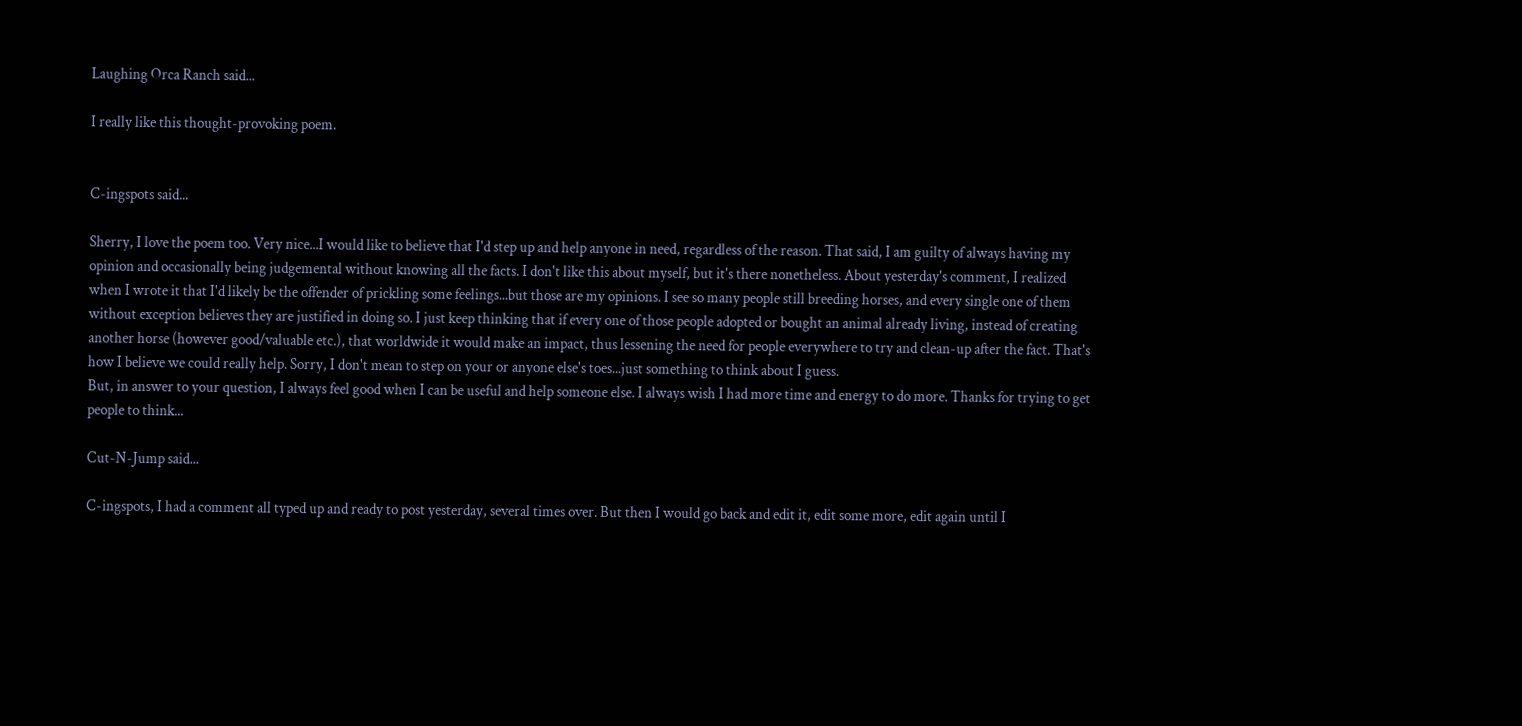Laughing Orca Ranch said...

I really like this thought-provoking poem.


C-ingspots said...

Sherry, I love the poem too. Very nice...I would like to believe that I'd step up and help anyone in need, regardless of the reason. That said, I am guilty of always having my opinion and occasionally being judgemental without knowing all the facts. I don't like this about myself, but it's there nonetheless. About yesterday's comment, I realized when I wrote it that I'd likely be the offender of prickling some feelings...but those are my opinions. I see so many people still breeding horses, and every single one of them without exception believes they are justified in doing so. I just keep thinking that if every one of those people adopted or bought an animal already living, instead of creating another horse (however good/valuable etc.), that worldwide it would make an impact, thus lessening the need for people everywhere to try and clean-up after the fact. That's how I believe we could really help. Sorry, I don't mean to step on your or anyone else's toes...just something to think about I guess.
But, in answer to your question, I always feel good when I can be useful and help someone else. I always wish I had more time and energy to do more. Thanks for trying to get people to think...

Cut-N-Jump said...

C-ingspots, I had a comment all typed up and ready to post yesterday, several times over. But then I would go back and edit it, edit some more, edit again until I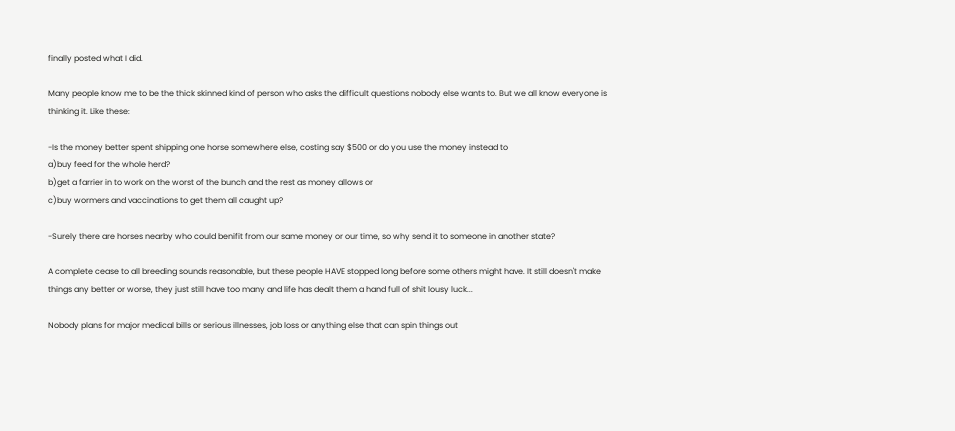finally posted what I did.

Many people know me to be the thick skinned kind of person who asks the difficult questions nobody else wants to. But we all know everyone is thinking it. Like these:

-Is the money better spent shipping one horse somewhere else, costing say $500 or do you use the money instead to
a)buy feed for the whole herd?
b)get a farrier in to work on the worst of the bunch and the rest as money allows or
c)buy wormers and vaccinations to get them all caught up?

-Surely there are horses nearby who could benifit from our same money or our time, so why send it to someone in another state?

A complete cease to all breeding sounds reasonable, but these people HAVE stopped long before some others might have. It still doesn't make things any better or worse, they just still have too many and life has dealt them a hand full of shit lousy luck...

Nobody plans for major medical bills or serious illnesses, job loss or anything else that can spin things out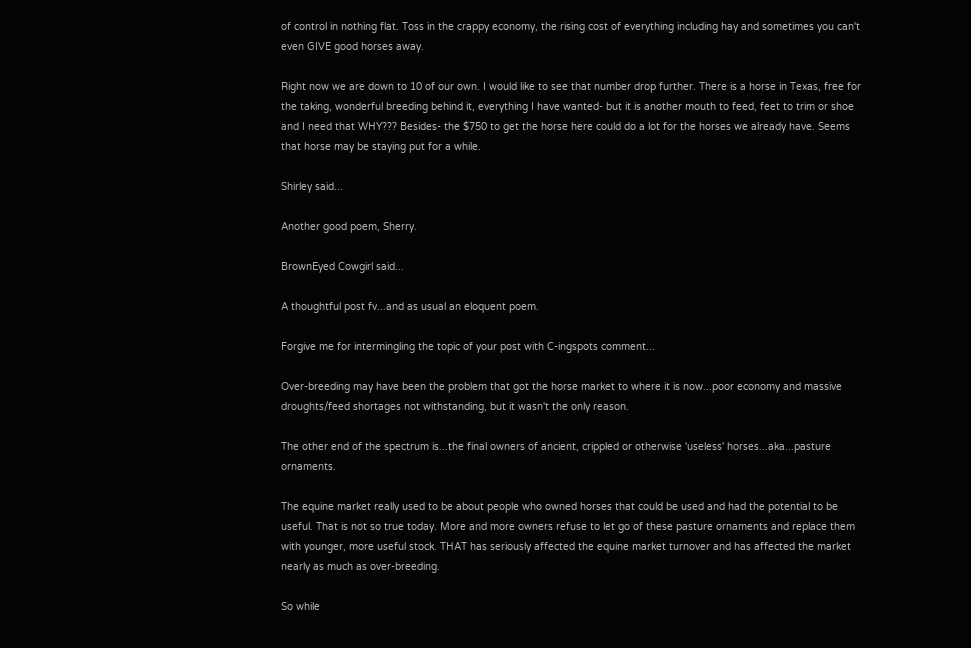of control in nothing flat. Toss in the crappy economy, the rising cost of everything including hay and sometimes you can't even GIVE good horses away.

Right now we are down to 10 of our own. I would like to see that number drop further. There is a horse in Texas, free for the taking, wonderful breeding behind it, everything I have wanted- but it is another mouth to feed, feet to trim or shoe and I need that WHY??? Besides- the $750 to get the horse here could do a lot for the horses we already have. Seems that horse may be staying put for a while.

Shirley said...

Another good poem, Sherry.

BrownEyed Cowgirl said...

A thoughtful post fv...and as usual an eloquent poem.

Forgive me for intermingling the topic of your post with C-ingspots comment...

Over-breeding may have been the problem that got the horse market to where it is now...poor economy and massive droughts/feed shortages not withstanding, but it wasn't the only reason.

The other end of the spectrum is...the final owners of ancient, crippled or otherwise 'useless' horses...aka...pasture ornaments.

The equine market really used to be about people who owned horses that could be used and had the potential to be useful. That is not so true today. More and more owners refuse to let go of these pasture ornaments and replace them with younger, more useful stock. THAT has seriously affected the equine market turnover and has affected the market nearly as much as over-breeding.

So while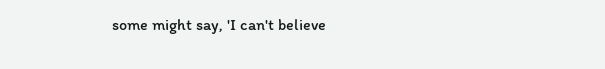some might say, 'I can't believe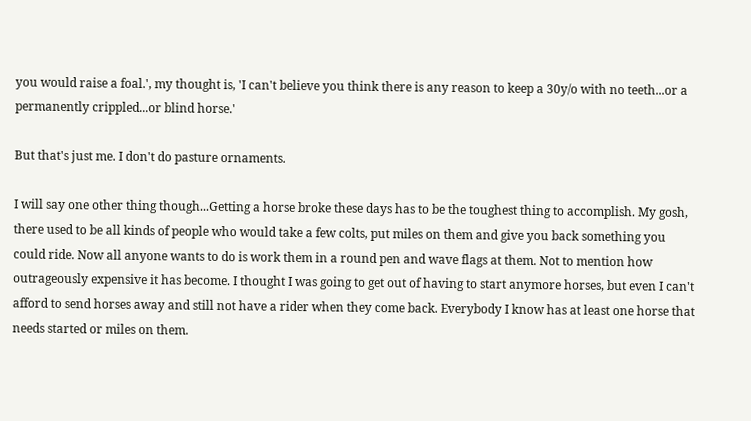you would raise a foal.', my thought is, 'I can't believe you think there is any reason to keep a 30y/o with no teeth...or a permanently crippled...or blind horse.'

But that's just me. I don't do pasture ornaments.

I will say one other thing though...Getting a horse broke these days has to be the toughest thing to accomplish. My gosh, there used to be all kinds of people who would take a few colts, put miles on them and give you back something you could ride. Now all anyone wants to do is work them in a round pen and wave flags at them. Not to mention how outrageously expensive it has become. I thought I was going to get out of having to start anymore horses, but even I can't afford to send horses away and still not have a rider when they come back. Everybody I know has at least one horse that needs started or miles on them.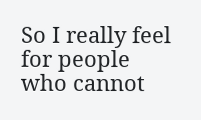So I really feel for people who cannot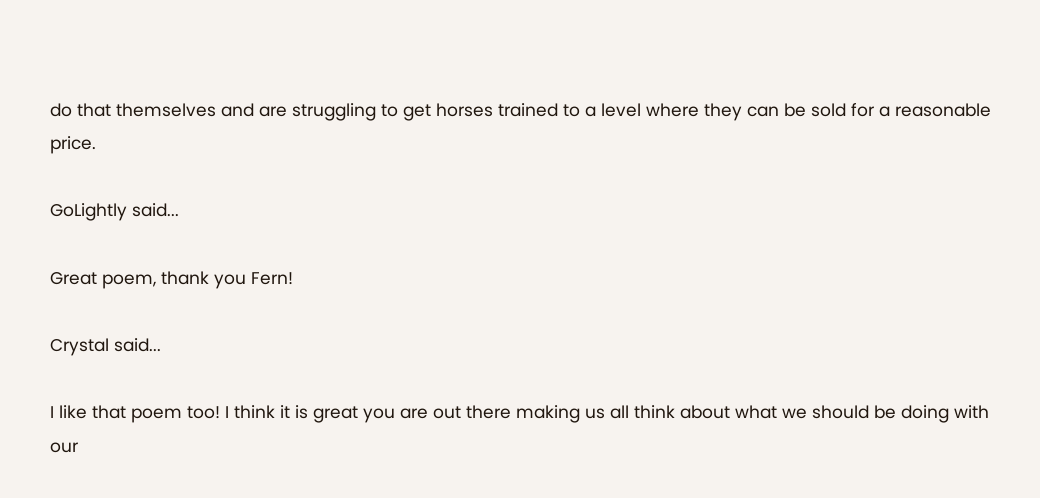do that themselves and are struggling to get horses trained to a level where they can be sold for a reasonable price.

GoLightly said...

Great poem, thank you Fern!

Crystal said...

I like that poem too! I think it is great you are out there making us all think about what we should be doing with our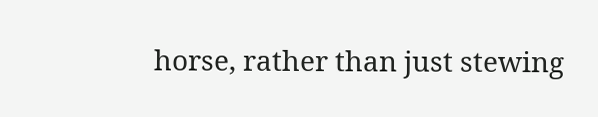horse, rather than just stewing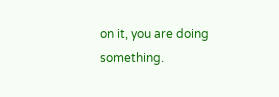on it, you are doing something.